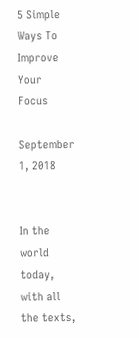5 Simple Ways To Improve Your Focus

September 1, 2018


In the world today, with all the texts,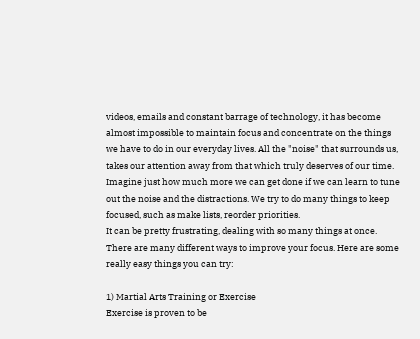videos, emails and constant barrage of technology, it has become almost impossible to maintain focus and concentrate on the things we have to do in our everyday lives. All the "noise" that surrounds us, takes our attention away from that which truly deserves of our time.
Imagine just how much more we can get done if we can learn to tune out the noise and the distractions. We try to do many things to keep focused, such as make lists, reorder priorities.
It can be pretty frustrating, dealing with so many things at once. There are many different ways to improve your focus. Here are some really easy things you can try:

1) Martial Arts Training or Exercise
Exercise is proven to be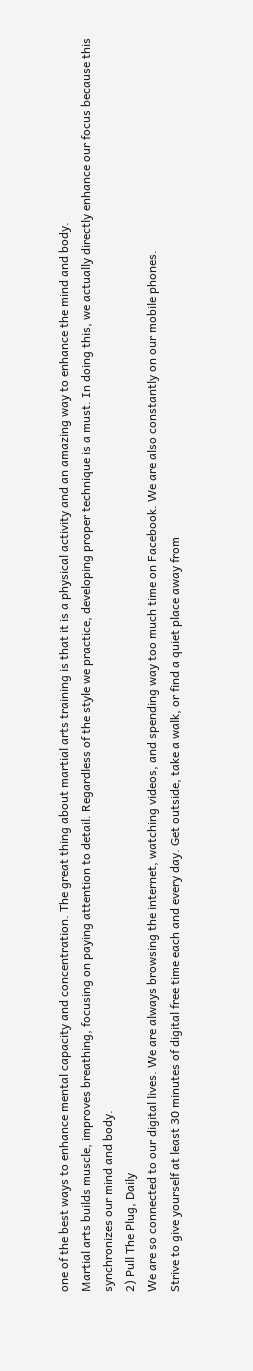one of the best ways to enhance mental capacity and concentration. The great thing about martial arts training is that it is a physical activity and an amazing way to enhance the mind and body.
Martial arts builds muscle, improves breathing, focusing on paying attention to detail. Regardless of the style we practice, developing proper technique is a must. In doing this, we actually directly enhance our focus because this synchronizes our mind and body.
2) Pull The Plug, Daily
We are so connected to our digital lives. We are always browsing the internet, watching videos, and spending way too much time on Facebook. We are also constantly on our mobile phones.
Strive to give yourself at least 30 minutes of digital free time each and every day. Get outside, take a walk, or find a quiet place away from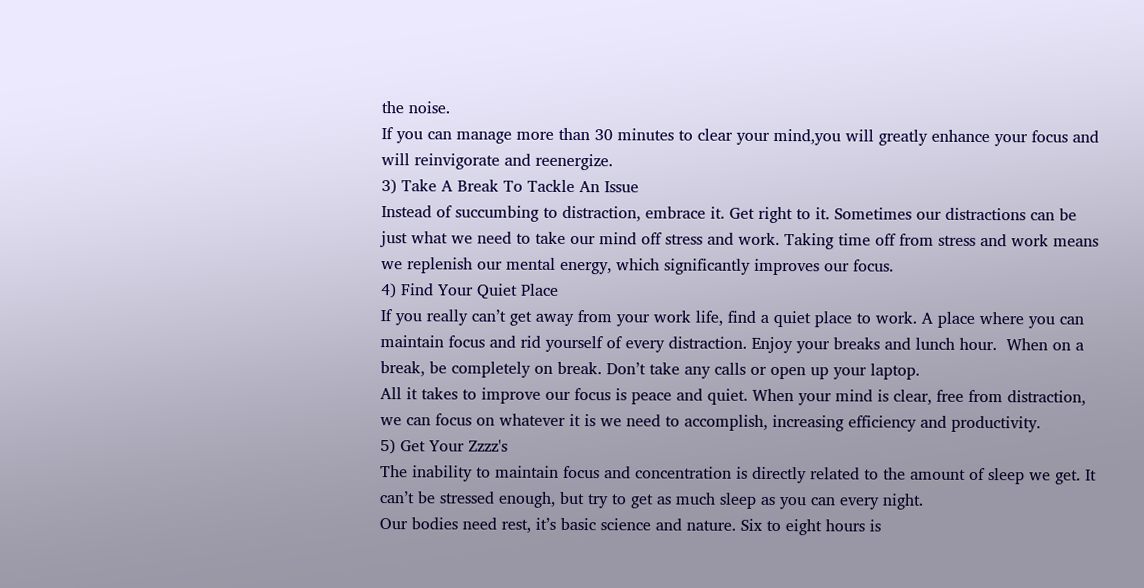the noise.
If you can manage more than 30 minutes to clear your mind,you will greatly enhance your focus and will reinvigorate and reenergize.
3) Take A Break To Tackle An Issue
Instead of succumbing to distraction, embrace it. Get right to it. Sometimes our distractions can be just what we need to take our mind off stress and work. Taking time off from stress and work means we replenish our mental energy, which significantly improves our focus.
4) Find Your Quiet Place
If you really can’t get away from your work life, find a quiet place to work. A place where you can maintain focus and rid yourself of every distraction. Enjoy your breaks and lunch hour.  When on a break, be completely on break. Don’t take any calls or open up your laptop.
All it takes to improve our focus is peace and quiet. When your mind is clear, free from distraction, we can focus on whatever it is we need to accomplish, increasing efficiency and productivity.
5) Get Your Zzzz's
The inability to maintain focus and concentration is directly related to the amount of sleep we get. It can’t be stressed enough, but try to get as much sleep as you can every night.
Our bodies need rest, it’s basic science and nature. Six to eight hours is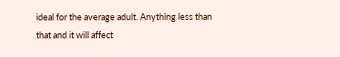ideal for the average adult. Anything less than that and it will affect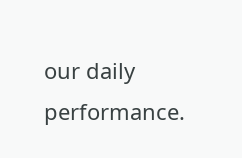our daily performance.